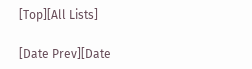[Top][All Lists]

[Date Prev][Date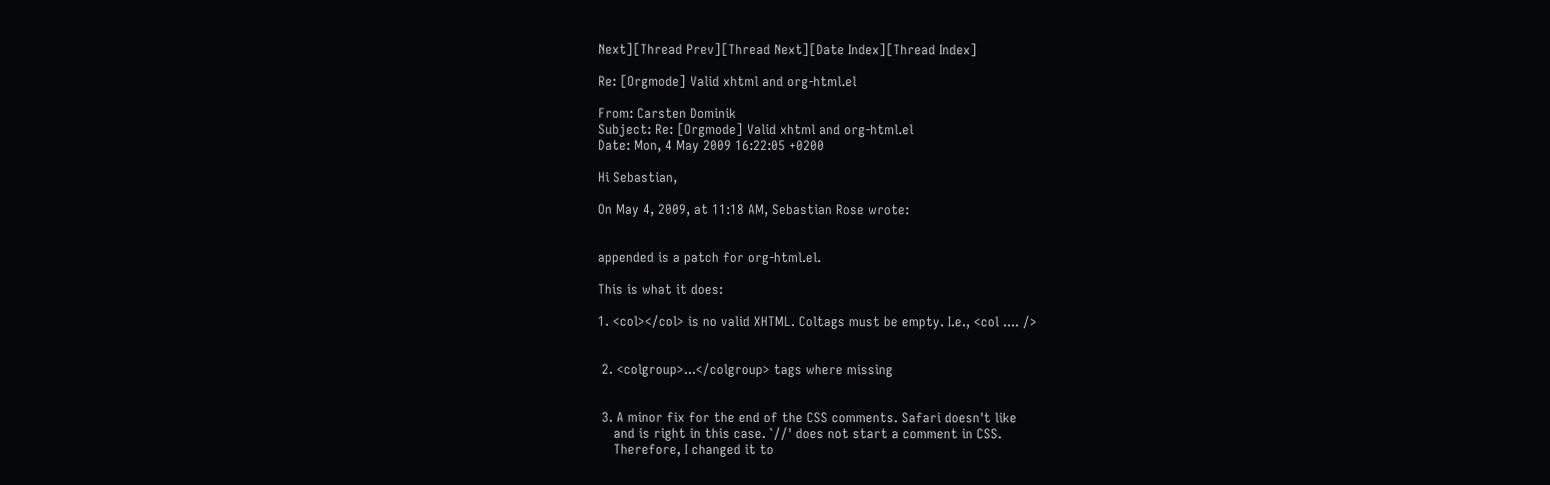Next][Thread Prev][Thread Next][Date Index][Thread Index]

Re: [Orgmode] Valid xhtml and org-html.el

From: Carsten Dominik
Subject: Re: [Orgmode] Valid xhtml and org-html.el
Date: Mon, 4 May 2009 16:22:05 +0200

Hi Sebastian,

On May 4, 2009, at 11:18 AM, Sebastian Rose wrote:


appended is a patch for org-html.el.

This is what it does:

1. <col></col> is no valid XHTML. Coltags must be empty. I.e., <col .... />


 2. <colgroup>...</colgroup> tags where missing


 3. A minor fix for the end of the CSS comments. Safari doesn't like
    and is right in this case. `//' does not start a comment in CSS.
    Therefore, I changed it to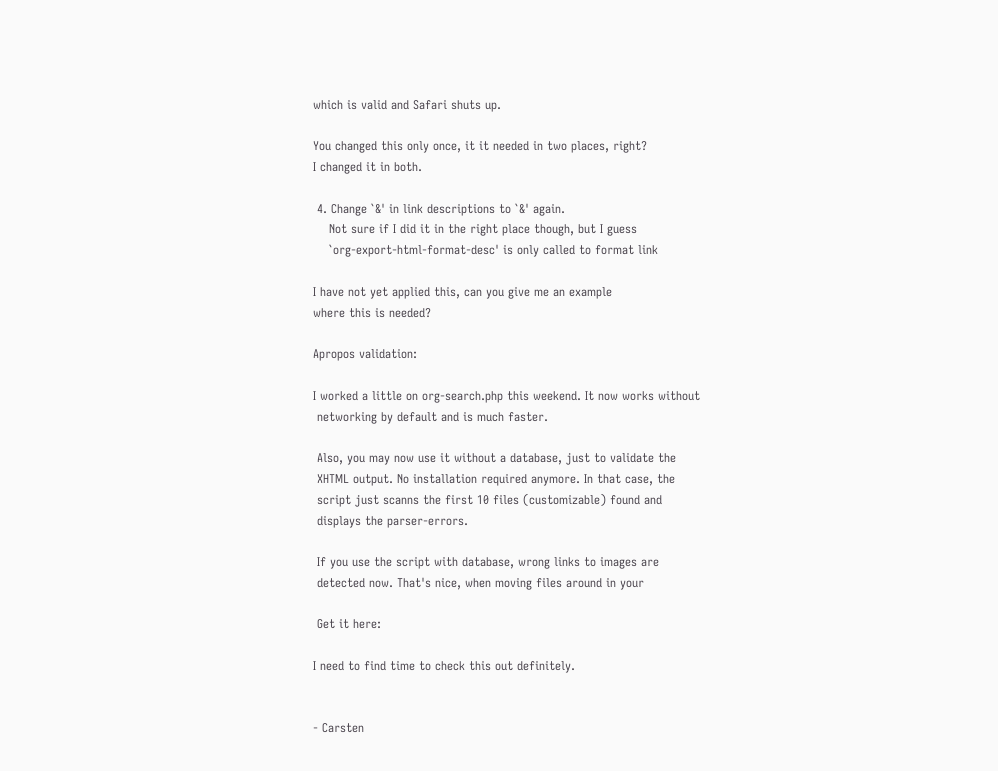which is valid and Safari shuts up.

You changed this only once, it it needed in two places, right?
I changed it in both.

 4. Change `&' in link descriptions to `&' again.
    Not sure if I did it in the right place though, but I guess
    `org-export-html-format-desc' is only called to format link

I have not yet applied this, can you give me an example
where this is needed?

Apropos validation:

I worked a little on org-search.php this weekend. It now works without
 networking by default and is much faster.

 Also, you may now use it without a database, just to validate the
 XHTML output. No installation required anymore. In that case, the
 script just scanns the first 10 files (customizable) found and
 displays the parser-errors.

 If you use the script with database, wrong links to images are
 detected now. That's nice, when moving files around in your

 Get it here:

I need to find time to check this out definitely.


- Carsten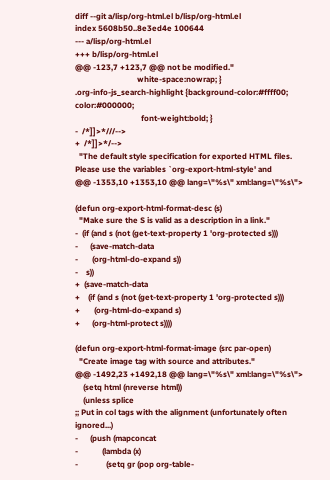diff --git a/lisp/org-html.el b/lisp/org-html.el
index 5608b50..8e3ed4e 100644
--- a/lisp/org-html.el
+++ b/lisp/org-html.el
@@ -123,7 +123,7 @@ not be modified."
                               white-space:nowrap; }
.org-info-js_search-highlight {background-color:#ffff00; color:#000000;
                                 font-weight:bold; }
-  /*]]>*///-->
+  /*]]>*/-->
  "The default style specification for exported HTML files.
Please use the variables `org-export-html-style' and
@@ -1353,10 +1353,10 @@ lang=\"%s\" xml:lang=\"%s\">

(defun org-export-html-format-desc (s)
  "Make sure the S is valid as a description in a link."
-  (if (and s (not (get-text-property 1 'org-protected s)))
-      (save-match-data
-       (org-html-do-expand s))
-    s))
+  (save-match-data
+    (if (and s (not (get-text-property 1 'org-protected s)))
+       (org-html-do-expand s)
+      (org-html-protect s))))

(defun org-export-html-format-image (src par-open)
  "Create image tag with source and attributes."
@@ -1492,23 +1492,18 @@ lang=\"%s\" xml:lang=\"%s\">
    (setq html (nreverse html))
    (unless splice
;; Put in col tags with the alignment (unfortunately often ignored...)
-      (push (mapconcat
-            (lambda (x)
-              (setq gr (pop org-table-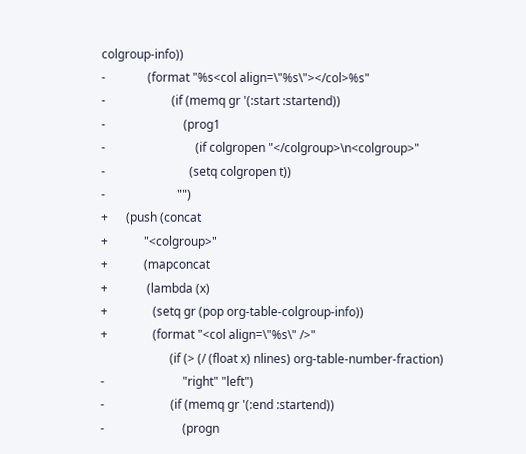colgroup-info))
-              (format "%s<col align=\"%s\"></col>%s"
-                      (if (memq gr '(:start :startend))
-                          (prog1
-                              (if colgropen "</colgroup>\n<colgroup>"
-                            (setq colgropen t))
-                        "")
+      (push (concat
+            "<colgroup>"
+            (mapconcat
+             (lambda (x)
+               (setq gr (pop org-table-colgroup-info))
+               (format "<col align=\"%s\" />"
                       (if (> (/ (float x) nlines) org-table-number-fraction)
-                          "right" "left")
-                      (if (memq gr '(:end :startend))
-                          (progn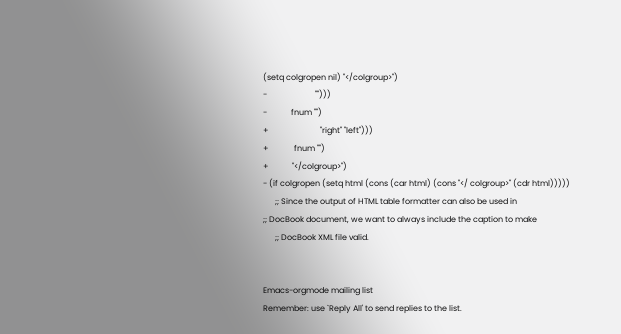(setq colgropen nil) "</colgroup>")
-                        "")))
-            fnum "")
+                          "right" "left")))
+             fnum "")
+            "</colgroup>")
- (if colgropen (setq html (cons (car html) (cons "</ colgroup>" (cdr html)))))
      ;; Since the output of HTML table formatter can also be used in
;; DocBook document, we want to always include the caption to make
      ;; DocBook XML file valid.


Emacs-orgmode mailing list
Remember: use `Reply All' to send replies to the list.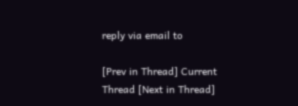reply via email to

[Prev in Thread] Current Thread [Next in Thread]